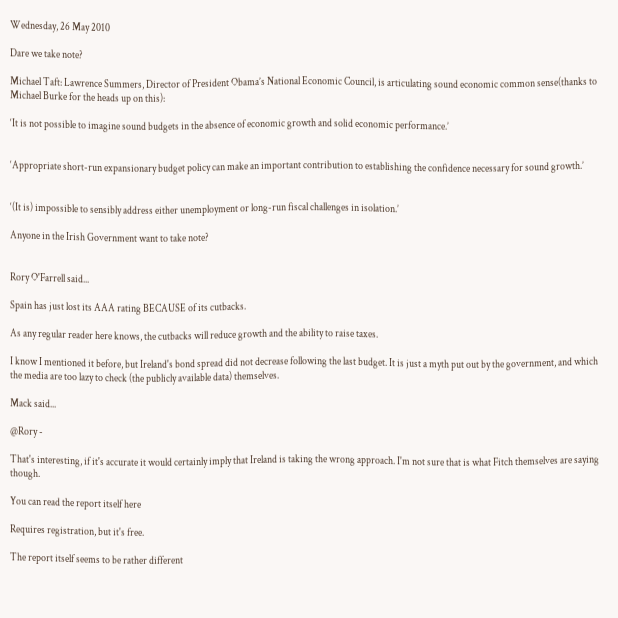Wednesday, 26 May 2010

Dare we take note?

Michael Taft: Lawrence Summers, Director of President Obama’s National Economic Council, is articulating sound economic common sense(thanks to Michael Burke for the heads up on this):

‘It is not possible to imagine sound budgets in the absence of economic growth and solid economic performance.’


‘Appropriate short-run expansionary budget policy can make an important contribution to establishing the confidence necessary for sound growth.’


‘(It is) impossible to sensibly address either unemployment or long-run fiscal challenges in isolation.’

Anyone in the Irish Government want to take note?


Rory O'Farrell said...

Spain has just lost its AAA rating BECAUSE of its cutbacks.

As any regular reader here knows, the cutbacks will reduce growth and the ability to raise taxes.

I know I mentioned it before, but Ireland's bond spread did not decrease following the last budget. It is just a myth put out by the government, and which the media are too lazy to check (the publicly available data) themselves.

Mack said...

@Rory -

That's interesting, if it's accurate it would certainly imply that Ireland is taking the wrong approach. I'm not sure that is what Fitch themselves are saying though.

You can read the report itself here

Requires registration, but it's free.

The report itself seems to be rather different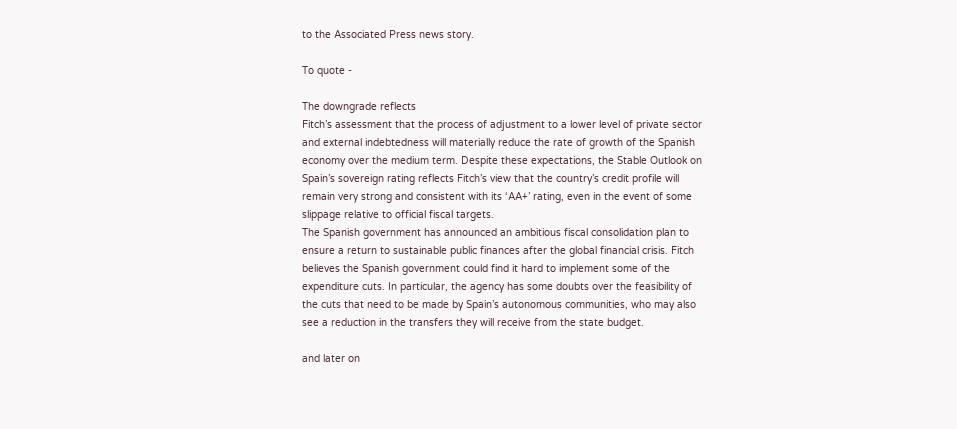to the Associated Press news story.

To quote -

The downgrade reflects
Fitch’s assessment that the process of adjustment to a lower level of private sector
and external indebtedness will materially reduce the rate of growth of the Spanish
economy over the medium term. Despite these expectations, the Stable Outlook on
Spain’s sovereign rating reflects Fitch’s view that the country’s credit profile will
remain very strong and consistent with its ‘AA+’ rating, even in the event of some
slippage relative to official fiscal targets.
The Spanish government has announced an ambitious fiscal consolidation plan to
ensure a return to sustainable public finances after the global financial crisis. Fitch
believes the Spanish government could find it hard to implement some of the
expenditure cuts. In particular, the agency has some doubts over the feasibility of
the cuts that need to be made by Spain’s autonomous communities, who may also
see a reduction in the transfers they will receive from the state budget.

and later on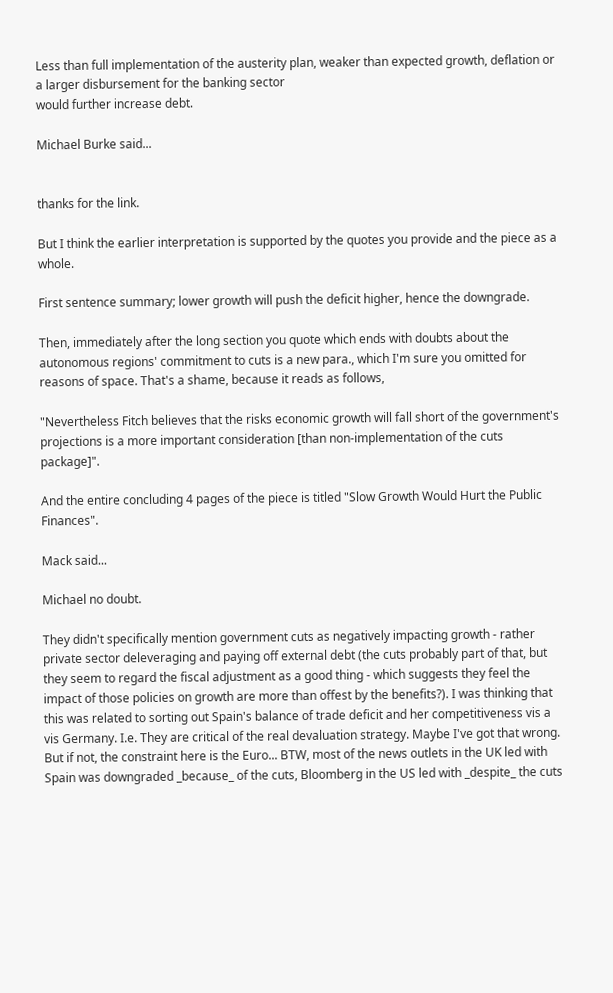Less than full implementation of the austerity plan, weaker than expected growth, deflation or a larger disbursement for the banking sector
would further increase debt.

Michael Burke said...


thanks for the link.

But I think the earlier interpretation is supported by the quotes you provide and the piece as a whole.

First sentence summary; lower growth will push the deficit higher, hence the downgrade.

Then, immediately after the long section you quote which ends with doubts about the autonomous regions' commitment to cuts is a new para., which I'm sure you omitted for reasons of space. That's a shame, because it reads as follows,

"Nevertheless Fitch believes that the risks economic growth will fall short of the government's projections is a more important consideration [than non-implementation of the cuts package]".

And the entire concluding 4 pages of the piece is titled "Slow Growth Would Hurt the Public Finances".

Mack said...

Michael no doubt.

They didn't specifically mention government cuts as negatively impacting growth - rather private sector deleveraging and paying off external debt (the cuts probably part of that, but they seem to regard the fiscal adjustment as a good thing - which suggests they feel the impact of those policies on growth are more than offest by the benefits?). I was thinking that this was related to sorting out Spain's balance of trade deficit and her competitiveness vis a vis Germany. I.e. They are critical of the real devaluation strategy. Maybe I've got that wrong. But if not, the constraint here is the Euro... BTW, most of the news outlets in the UK led with Spain was downgraded _because_ of the cuts, Bloomberg in the US led with _despite_ the cuts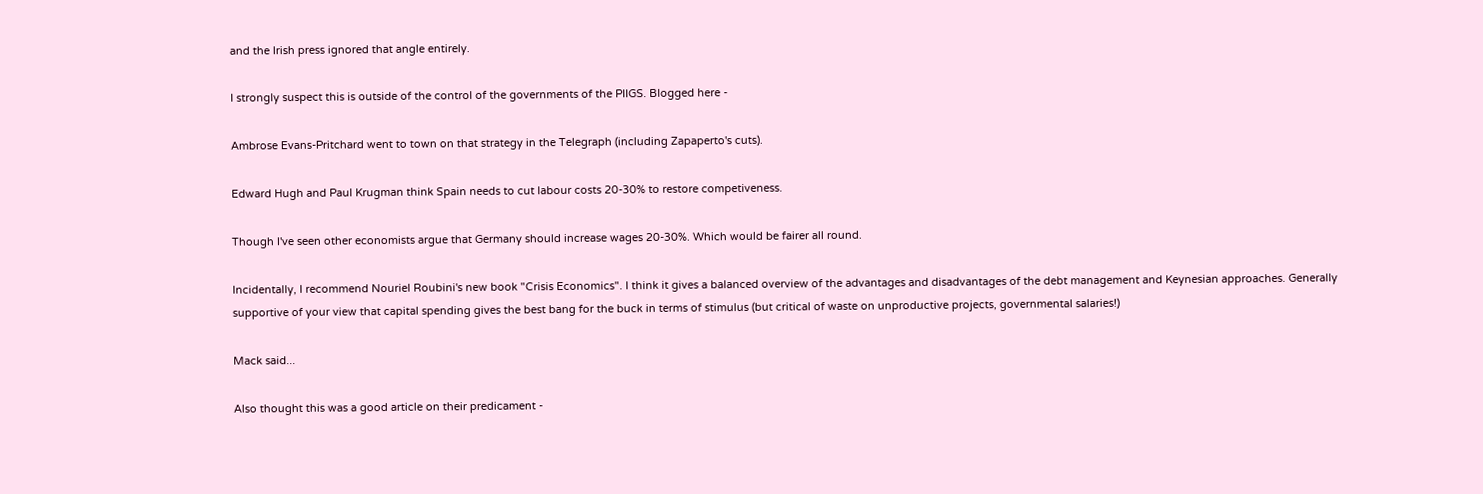and the Irish press ignored that angle entirely.

I strongly suspect this is outside of the control of the governments of the PIIGS. Blogged here -

Ambrose Evans-Pritchard went to town on that strategy in the Telegraph (including Zapaperto's cuts).

Edward Hugh and Paul Krugman think Spain needs to cut labour costs 20-30% to restore competiveness.

Though I've seen other economists argue that Germany should increase wages 20-30%. Which would be fairer all round.

Incidentally, I recommend Nouriel Roubini's new book "Crisis Economics". I think it gives a balanced overview of the advantages and disadvantages of the debt management and Keynesian approaches. Generally supportive of your view that capital spending gives the best bang for the buck in terms of stimulus (but critical of waste on unproductive projects, governmental salaries!)

Mack said...

Also thought this was a good article on their predicament -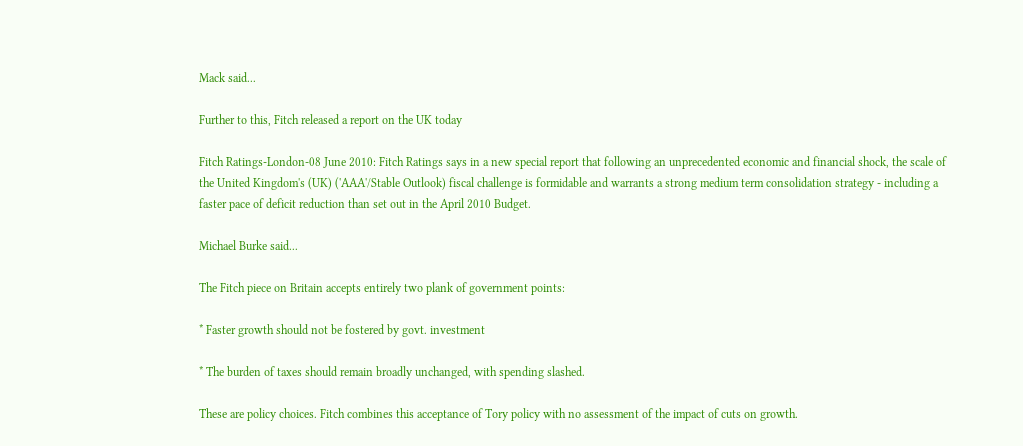Mack said...

Further to this, Fitch released a report on the UK today

Fitch Ratings-London-08 June 2010: Fitch Ratings says in a new special report that following an unprecedented economic and financial shock, the scale of the United Kingdom's (UK) ('AAA'/Stable Outlook) fiscal challenge is formidable and warrants a strong medium term consolidation strategy - including a faster pace of deficit reduction than set out in the April 2010 Budget.

Michael Burke said...

The Fitch piece on Britain accepts entirely two plank of government points:

* Faster growth should not be fostered by govt. investment

* The burden of taxes should remain broadly unchanged, with spending slashed.

These are policy choices. Fitch combines this acceptance of Tory policy with no assessment of the impact of cuts on growth.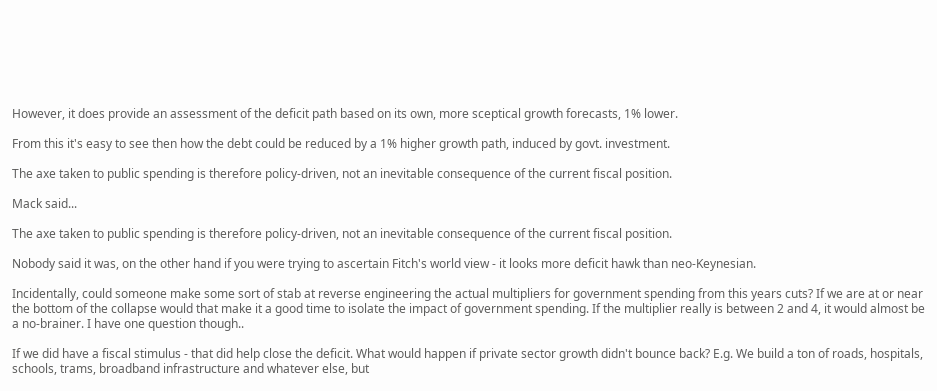However, it does provide an assessment of the deficit path based on its own, more sceptical growth forecasts, 1% lower.

From this it's easy to see then how the debt could be reduced by a 1% higher growth path, induced by govt. investment.

The axe taken to public spending is therefore policy-driven, not an inevitable consequence of the current fiscal position.

Mack said...

The axe taken to public spending is therefore policy-driven, not an inevitable consequence of the current fiscal position.

Nobody said it was, on the other hand if you were trying to ascertain Fitch's world view - it looks more deficit hawk than neo-Keynesian.

Incidentally, could someone make some sort of stab at reverse engineering the actual multipliers for government spending from this years cuts? If we are at or near the bottom of the collapse would that make it a good time to isolate the impact of government spending. If the multiplier really is between 2 and 4, it would almost be a no-brainer. I have one question though..

If we did have a fiscal stimulus - that did help close the deficit. What would happen if private sector growth didn't bounce back? E.g. We build a ton of roads, hospitals, schools, trams, broadband infrastructure and whatever else, but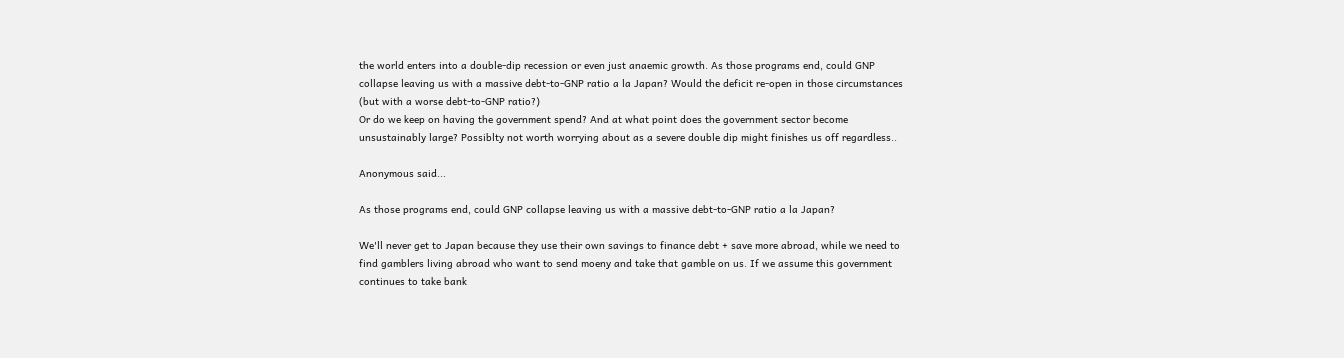the world enters into a double-dip recession or even just anaemic growth. As those programs end, could GNP collapse leaving us with a massive debt-to-GNP ratio a la Japan? Would the deficit re-open in those circumstances (but with a worse debt-to-GNP ratio?)
Or do we keep on having the government spend? And at what point does the government sector become unsustainably large? Possiblty not worth worrying about as a severe double dip might finishes us off regardless..

Anonymous said...

As those programs end, could GNP collapse leaving us with a massive debt-to-GNP ratio a la Japan?

We'll never get to Japan because they use their own savings to finance debt + save more abroad, while we need to find gamblers living abroad who want to send moeny and take that gamble on us. If we assume this government continues to take bank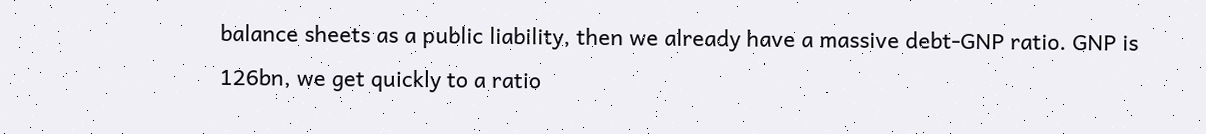balance sheets as a public liability, then we already have a massive debt-GNP ratio. GNP is 126bn, we get quickly to a ratio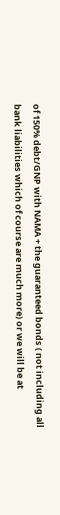of 150% debt/GNP with NAMA + the guaranteed bonds ( not including all bank liabilities which of course are much more) or we will be at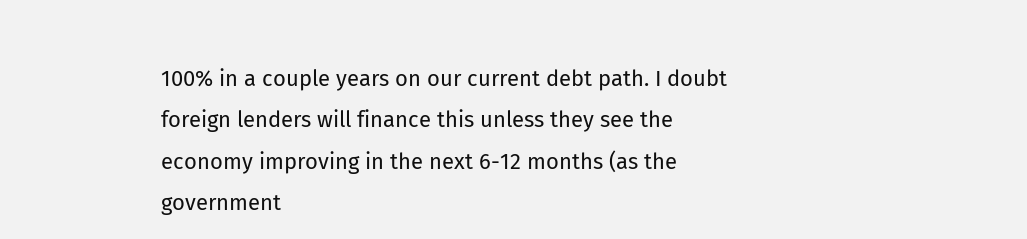100% in a couple years on our current debt path. I doubt foreign lenders will finance this unless they see the economy improving in the next 6-12 months (as the government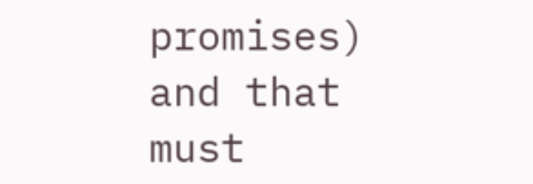promises) and that must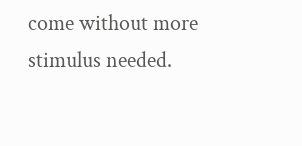come without more stimulus needed.